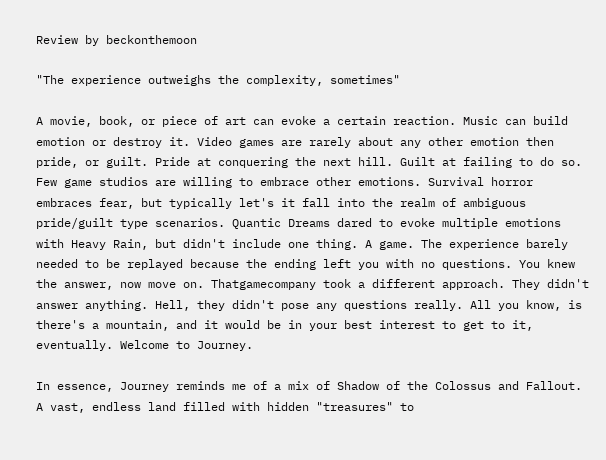Review by beckonthemoon

"The experience outweighs the complexity, sometimes"

A movie, book, or piece of art can evoke a certain reaction. Music can build emotion or destroy it. Video games are rarely about any other emotion then pride, or guilt. Pride at conquering the next hill. Guilt at failing to do so. Few game studios are willing to embrace other emotions. Survival horror embraces fear, but typically let's it fall into the realm of ambiguous pride/guilt type scenarios. Quantic Dreams dared to evoke multiple emotions with Heavy Rain, but didn't include one thing. A game. The experience barely needed to be replayed because the ending left you with no questions. You knew the answer, now move on. Thatgamecompany took a different approach. They didn't answer anything. Hell, they didn't pose any questions really. All you know, is there's a mountain, and it would be in your best interest to get to it, eventually. Welcome to Journey.

In essence, Journey reminds me of a mix of Shadow of the Colossus and Fallout. A vast, endless land filled with hidden "treasures" to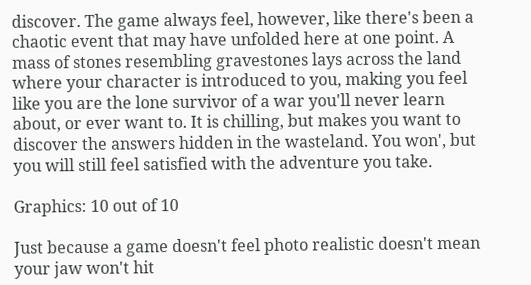discover. The game always feel, however, like there's been a chaotic event that may have unfolded here at one point. A mass of stones resembling gravestones lays across the land where your character is introduced to you, making you feel like you are the lone survivor of a war you'll never learn about, or ever want to. It is chilling, but makes you want to discover the answers hidden in the wasteland. You won', but you will still feel satisfied with the adventure you take.

Graphics: 10 out of 10

Just because a game doesn't feel photo realistic doesn't mean your jaw won't hit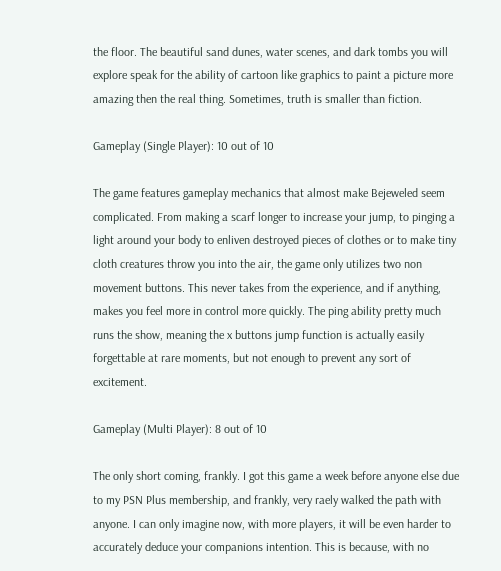the floor. The beautiful sand dunes, water scenes, and dark tombs you will explore speak for the ability of cartoon like graphics to paint a picture more amazing then the real thing. Sometimes, truth is smaller than fiction.

Gameplay (Single Player): 10 out of 10

The game features gameplay mechanics that almost make Bejeweled seem complicated. From making a scarf longer to increase your jump, to pinging a light around your body to enliven destroyed pieces of clothes or to make tiny cloth creatures throw you into the air, the game only utilizes two non movement buttons. This never takes from the experience, and if anything, makes you feel more in control more quickly. The ping ability pretty much runs the show, meaning the x buttons jump function is actually easily forgettable at rare moments, but not enough to prevent any sort of excitement.

Gameplay (Multi Player): 8 out of 10

The only short coming, frankly. I got this game a week before anyone else due to my PSN Plus membership, and frankly, very raely walked the path with anyone. I can only imagine now, with more players, it will be even harder to accurately deduce your companions intention. This is because, with no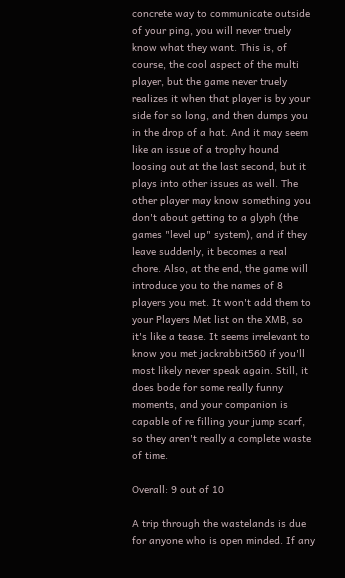concrete way to communicate outside of your ping, you will never truely know what they want. This is, of course, the cool aspect of the multi player, but the game never truely realizes it when that player is by your side for so long, and then dumps you in the drop of a hat. And it may seem like an issue of a trophy hound loosing out at the last second, but it plays into other issues as well. The other player may know something you don't about getting to a glyph (the games "level up" system), and if they leave suddenly, it becomes a real chore. Also, at the end, the game will introduce you to the names of 8 players you met. It won't add them to your Players Met list on the XMB, so it's like a tease. It seems irrelevant to know you met jackrabbit560 if you'll most likely never speak again. Still, it does bode for some really funny moments, and your companion is capable of re filling your jump scarf, so they aren't really a complete waste of time.

Overall: 9 out of 10

A trip through the wastelands is due for anyone who is open minded. If any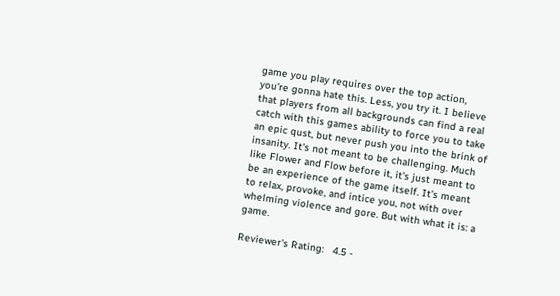game you play requires over the top action, you're gonna hate this. Less, you try it. I believe that players from all backgrounds can find a real catch with this games ability to force you to take an epic qust, but never push you into the brink of insanity. It's not meant to be challenging. Much like Flower and Flow before it, it's just meant to be an experience of the game itself. It's meant to relax, provoke, and intice you, not with over whelming violence and gore. But with what it is: a game.

Reviewer's Rating:   4.5 -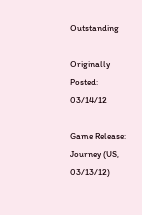Outstanding

Originally Posted: 03/14/12

Game Release: Journey (US, 03/13/12)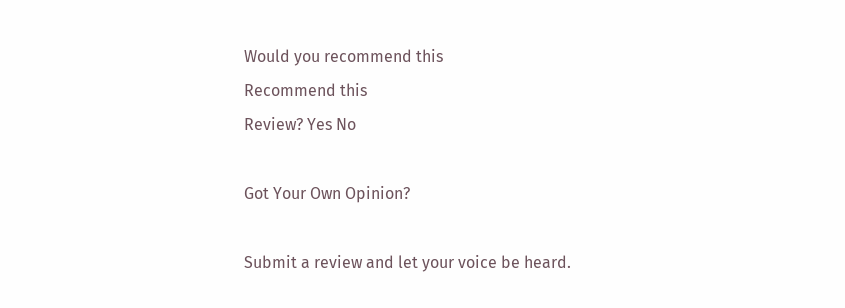Would you recommend this
Recommend this
Review? Yes No

Got Your Own Opinion?

Submit a review and let your voice be heard.